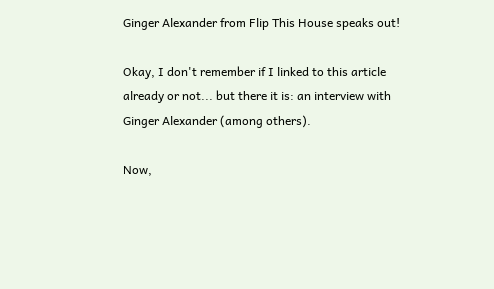Ginger Alexander from Flip This House speaks out!

Okay, I don't remember if I linked to this article already or not... but there it is: an interview with Ginger Alexander (among others).

Now,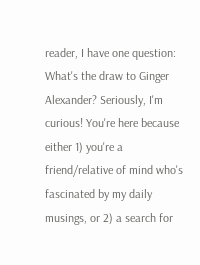reader, I have one question: What's the draw to Ginger Alexander? Seriously, I'm curious! You're here because either 1) you're a friend/relative of mind who's fascinated by my daily musings, or 2) a search for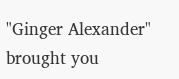"Ginger Alexander" brought you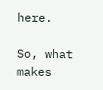here.

So, what makes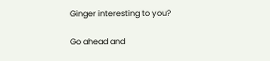Ginger interesting to you?

Go ahead and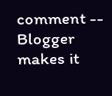comment -- Blogger makes it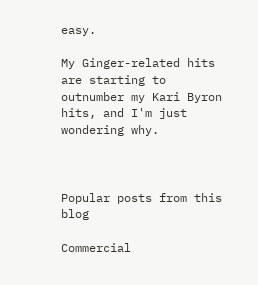easy.

My Ginger-related hits are starting to outnumber my Kari Byron hits, and I'm just wondering why.



Popular posts from this blog

Commercial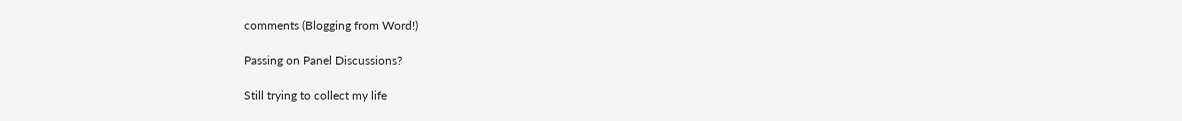comments (Blogging from Word!)

Passing on Panel Discussions?

Still trying to collect my life